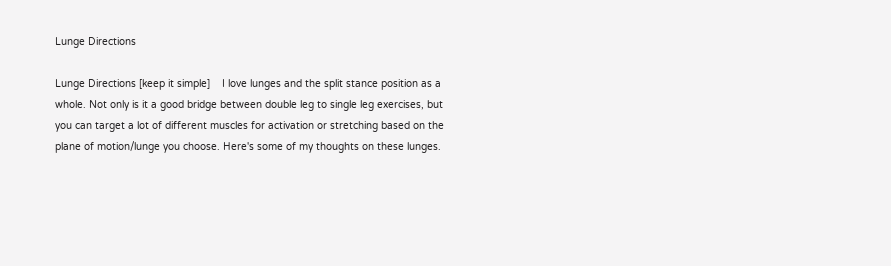Lunge Directions

Lunge Directions [keep it simple]    I love lunges and the split stance position as a whole. Not only is it a good bridge between double leg to single leg exercises, but you can target a lot of different muscles for activation or stretching based on the plane of motion/lunge you choose. Here's some of my thoughts on these lunges.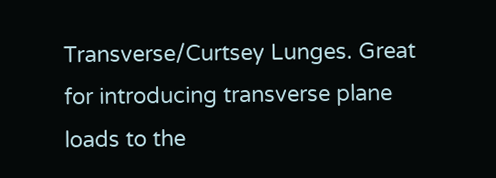Transverse/Curtsey Lunges. Great for introducing transverse plane loads to the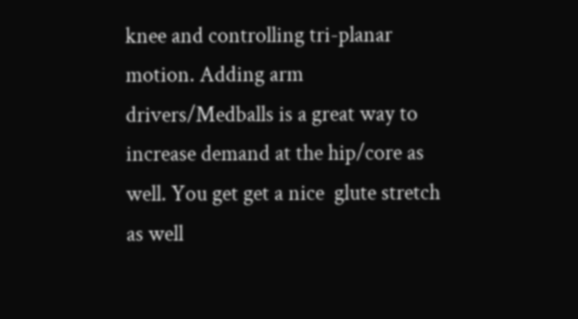knee and controlling tri-planar motion. Adding arm drivers/Medballs is a great way to increase demand at the hip/core as well. You get get a nice  glute stretch as well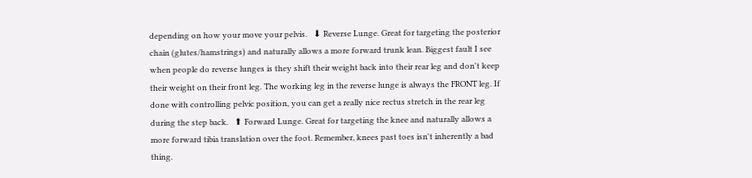depending on how your move your pelvis.   ⬇ Reverse Lunge. Great for targeting the posterior chain (glutes/hamstrings) and naturally allows a more forward trunk lean. Biggest fault I see when people do reverse lunges is they shift their weight back into their rear leg and don't keep their weight on their front leg. The working leg in the reverse lunge is always the FRONT leg. If done with controlling pelvic position, you can get a really nice rectus stretch in the rear leg during the step back.   ⬆ Forward Lunge. Great for targeting the knee and naturally allows a more forward tibia translation over the foot. Remember, knees past toes isn't inherently a bad thing.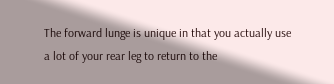The forward lunge is unique in that you actually use a lot of your rear leg to return to the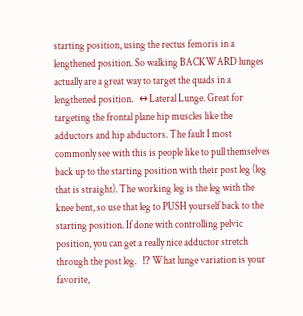starting position, using the rectus femoris in a lengthened position. So walking BACKWARD lunges actually are a great way to target the quads in a lengthened position.   ↔ Lateral Lunge. Great for targeting the frontal plane hip muscles like the adductors and hip abductors. The fault I most commonly see with this is people like to pull themselves back up to the starting position with their post leg (leg that is straight). The working leg is the leg with the knee bent, so use that leg to PUSH yourself back to the starting position. If done with controlling pelvic position, you can get a really nice adductor stretch through the post leg.   ⁉ What lunge variation is your favorite,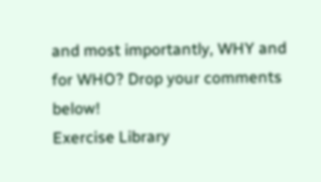and most importantly, WHY and for WHO? Drop your comments below!
Exercise Library